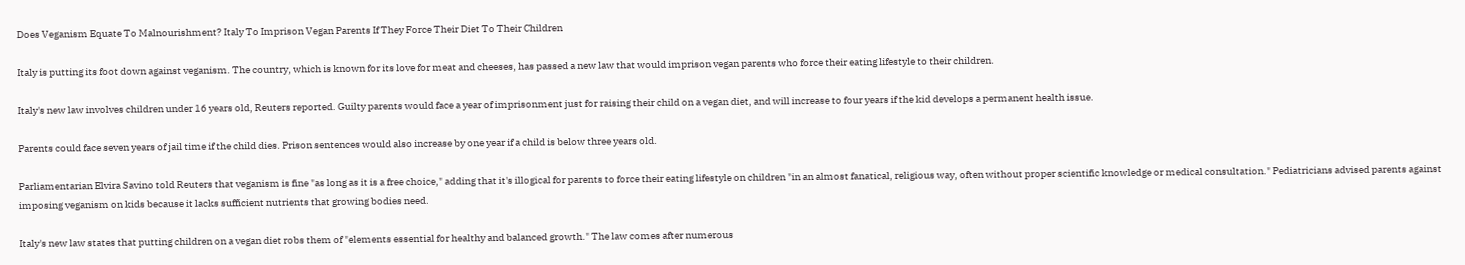Does Veganism Equate To Malnourishment? Italy To Imprison Vegan Parents If They Force Their Diet To Their Children

Italy is putting its foot down against veganism. The country, which is known for its love for meat and cheeses, has passed a new law that would imprison vegan parents who force their eating lifestyle to their children.

Italy's new law involves children under 16 years old, Reuters reported. Guilty parents would face a year of imprisonment just for raising their child on a vegan diet, and will increase to four years if the kid develops a permanent health issue.

Parents could face seven years of jail time if the child dies. Prison sentences would also increase by one year if a child is below three years old.

Parliamentarian Elvira Savino told Reuters that veganism is fine "as long as it is a free choice," adding that it's illogical for parents to force their eating lifestyle on children "in an almost fanatical, religious way, often without proper scientific knowledge or medical consultation." Pediatricians advised parents against imposing veganism on kids because it lacks sufficient nutrients that growing bodies need.

Italy's new law states that putting children on a vegan diet robs them of "elements essential for healthy and balanced growth." The law comes after numerous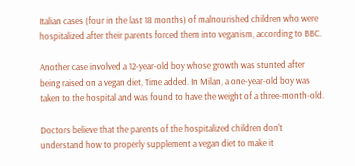Italian cases (four in the last 18 months) of malnourished children who were hospitalized after their parents forced them into veganism, according to BBC.

Another case involved a 12-year-old boy whose growth was stunted after being raised on a vegan diet, Time added. In Milan, a one-year-old boy was taken to the hospital and was found to have the weight of a three-month-old.

Doctors believe that the parents of the hospitalized children don't understand how to properly supplement a vegan diet to make it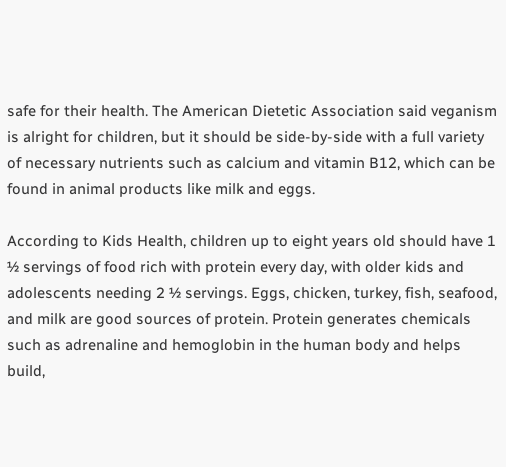safe for their health. The American Dietetic Association said veganism is alright for children, but it should be side-by-side with a full variety of necessary nutrients such as calcium and vitamin B12, which can be found in animal products like milk and eggs.

According to Kids Health, children up to eight years old should have 1 ½ servings of food rich with protein every day, with older kids and adolescents needing 2 ½ servings. Eggs, chicken, turkey, fish, seafood, and milk are good sources of protein. Protein generates chemicals such as adrenaline and hemoglobin in the human body and helps build,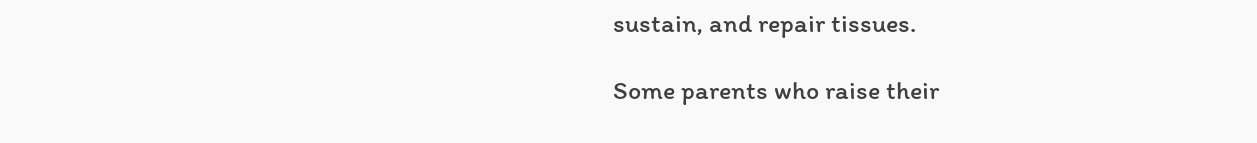sustain, and repair tissues.

Some parents who raise their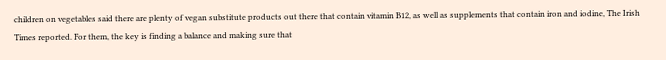children on vegetables said there are plenty of vegan substitute products out there that contain vitamin B12, as well as supplements that contain iron and iodine, The Irish Times reported. For them, the key is finding a balance and making sure that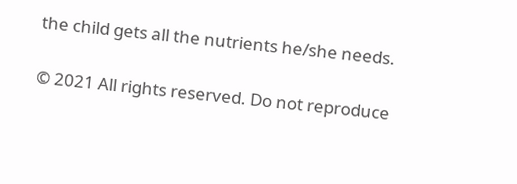the child gets all the nutrients he/she needs.

© 2021 All rights reserved. Do not reproduce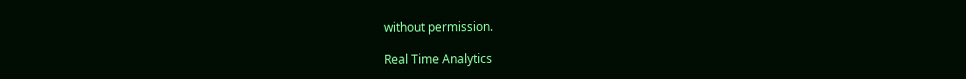without permission.

Real Time Analytics